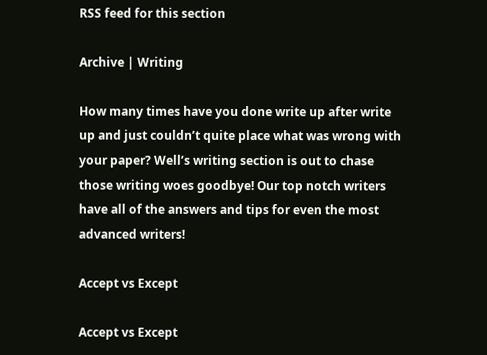RSS feed for this section

Archive | Writing

How many times have you done write up after write up and just couldn’t quite place what was wrong with your paper? Well’s writing section is out to chase those writing woes goodbye! Our top notch writers have all of the answers and tips for even the most advanced writers!

Accept vs Except

Accept vs Except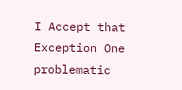I Accept that Exception One problematic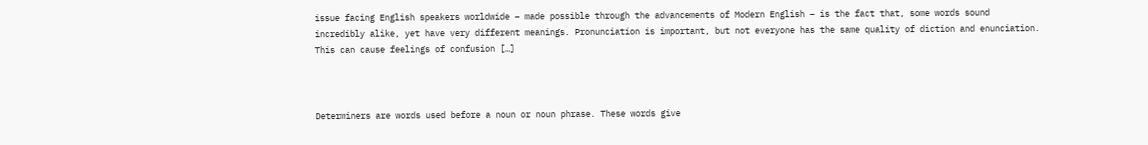issue facing English speakers worldwide – made possible through the advancements of Modern English – is the fact that, some words sound incredibly alike, yet have very different meanings. Pronunciation is important, but not everyone has the same quality of diction and enunciation. This can cause feelings of confusion […]



Determiners are words used before a noun or noun phrase. These words give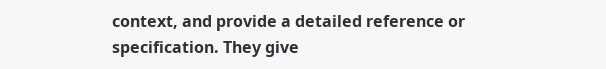context, and provide a detailed reference or specification. They give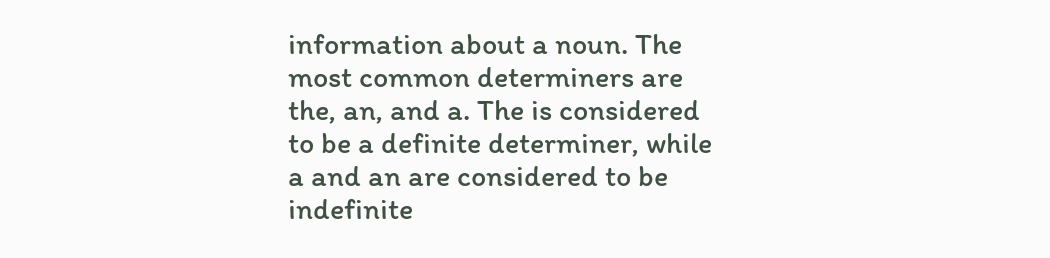information about a noun. The most common determiners are the, an, and a. The is considered to be a definite determiner, while a and an are considered to be indefinite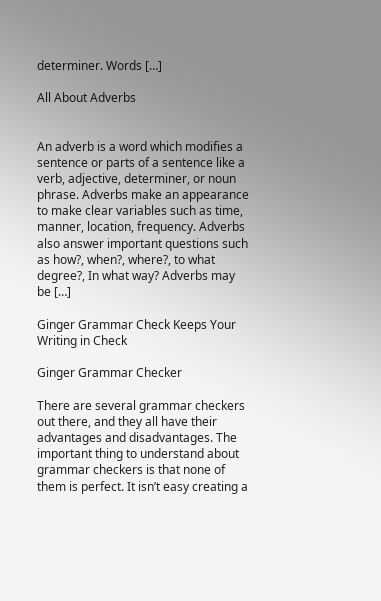determiner. Words […]

All About Adverbs


An adverb is a word which modifies a sentence or parts of a sentence like a verb, adjective, determiner, or noun phrase. Adverbs make an appearance to make clear variables such as time, manner, location, frequency. Adverbs also answer important questions such as how?, when?, where?, to what degree?, In what way? Adverbs may be […]

Ginger Grammar Check Keeps Your Writing in Check

Ginger Grammar Checker

There are several grammar checkers out there, and they all have their advantages and disadvantages. The important thing to understand about grammar checkers is that none of them is perfect. It isn’t easy creating a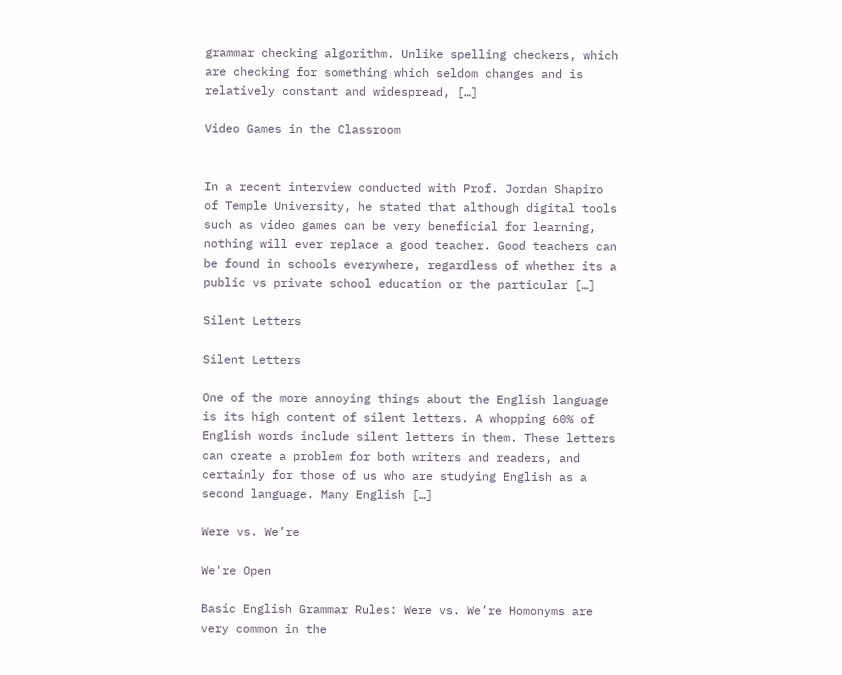grammar checking algorithm. Unlike spelling checkers, which are checking for something which seldom changes and is relatively constant and widespread, […]

Video Games in the Classroom


In a recent interview conducted with Prof. Jordan Shapiro of Temple University, he stated that although digital tools such as video games can be very beneficial for learning, nothing will ever replace a good teacher. Good teachers can be found in schools everywhere, regardless of whether its a public vs private school education or the particular […]

Silent Letters

Silent Letters

One of the more annoying things about the English language is its high content of silent letters. A whopping 60% of English words include silent letters in them. These letters can create a problem for both writers and readers, and certainly for those of us who are studying English as a second language. Many English […]

Were vs. We’re

We're Open

Basic English Grammar Rules: Were vs. We’re Homonyms are very common in the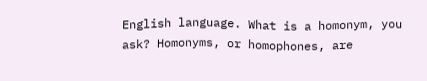English language. What is a homonym, you ask? Homonyms, or homophones, are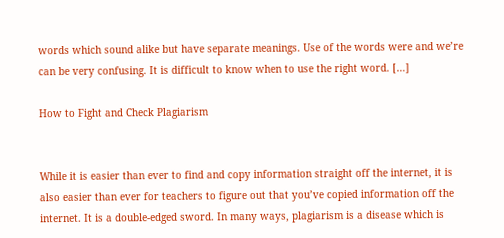words which sound alike but have separate meanings. Use of the words were and we’re can be very confusing. It is difficult to know when to use the right word. […]

How to Fight and Check Plagiarism


While it is easier than ever to find and copy information straight off the internet, it is also easier than ever for teachers to figure out that you’ve copied information off the internet. It is a double-edged sword. In many ways, plagiarism is a disease which is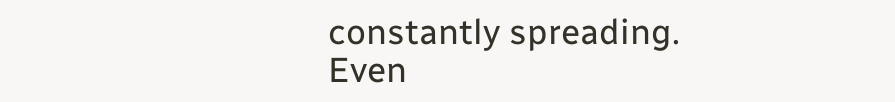constantly spreading. Even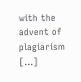with the advent of plagiarism […]